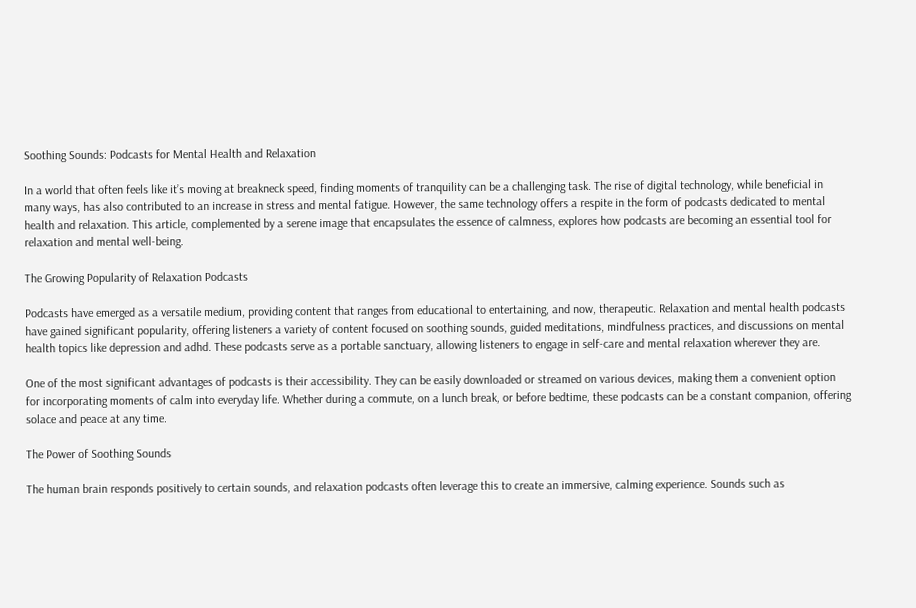Soothing Sounds: Podcasts for Mental Health and Relaxation

In a world that often feels like it’s moving at breakneck speed, finding moments of tranquility can be a challenging task. The rise of digital technology, while beneficial in many ways, has also contributed to an increase in stress and mental fatigue. However, the same technology offers a respite in the form of podcasts dedicated to mental health and relaxation. This article, complemented by a serene image that encapsulates the essence of calmness, explores how podcasts are becoming an essential tool for relaxation and mental well-being.

The Growing Popularity of Relaxation Podcasts

Podcasts have emerged as a versatile medium, providing content that ranges from educational to entertaining, and now, therapeutic. Relaxation and mental health podcasts have gained significant popularity, offering listeners a variety of content focused on soothing sounds, guided meditations, mindfulness practices, and discussions on mental health topics like depression and adhd. These podcasts serve as a portable sanctuary, allowing listeners to engage in self-care and mental relaxation wherever they are.

One of the most significant advantages of podcasts is their accessibility. They can be easily downloaded or streamed on various devices, making them a convenient option for incorporating moments of calm into everyday life. Whether during a commute, on a lunch break, or before bedtime, these podcasts can be a constant companion, offering solace and peace at any time.

The Power of Soothing Sounds

The human brain responds positively to certain sounds, and relaxation podcasts often leverage this to create an immersive, calming experience. Sounds such as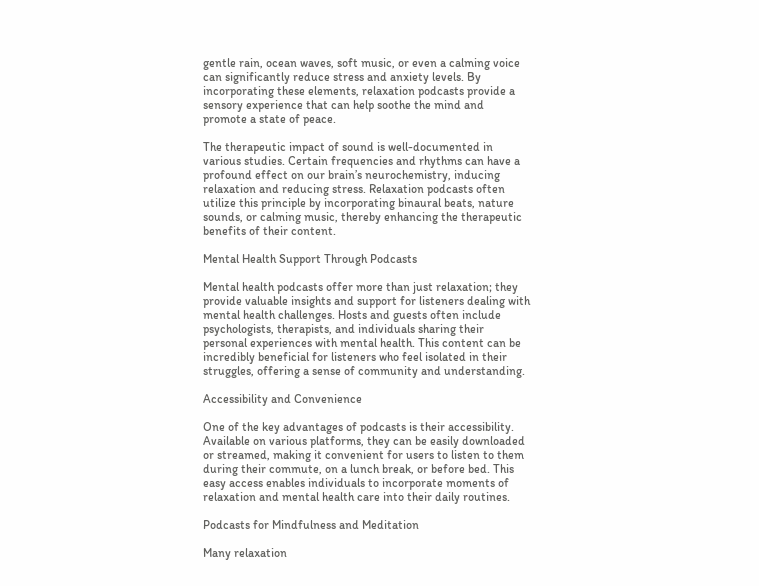gentle rain, ocean waves, soft music, or even a calming voice can significantly reduce stress and anxiety levels. By incorporating these elements, relaxation podcasts provide a sensory experience that can help soothe the mind and promote a state of peace.

The therapeutic impact of sound is well-documented in various studies. Certain frequencies and rhythms can have a profound effect on our brain’s neurochemistry, inducing relaxation and reducing stress. Relaxation podcasts often utilize this principle by incorporating binaural beats, nature sounds, or calming music, thereby enhancing the therapeutic benefits of their content.

Mental Health Support Through Podcasts

Mental health podcasts offer more than just relaxation; they provide valuable insights and support for listeners dealing with mental health challenges. Hosts and guests often include psychologists, therapists, and individuals sharing their personal experiences with mental health. This content can be incredibly beneficial for listeners who feel isolated in their struggles, offering a sense of community and understanding.

Accessibility and Convenience

One of the key advantages of podcasts is their accessibility. Available on various platforms, they can be easily downloaded or streamed, making it convenient for users to listen to them during their commute, on a lunch break, or before bed. This easy access enables individuals to incorporate moments of relaxation and mental health care into their daily routines.

Podcasts for Mindfulness and Meditation

Many relaxation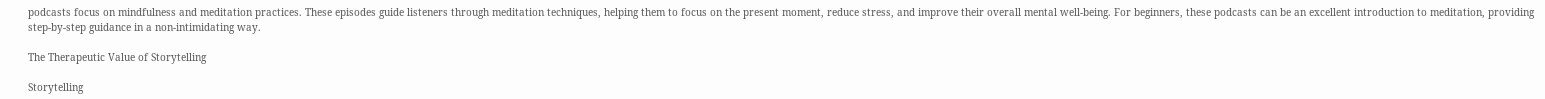podcasts focus on mindfulness and meditation practices. These episodes guide listeners through meditation techniques, helping them to focus on the present moment, reduce stress, and improve their overall mental well-being. For beginners, these podcasts can be an excellent introduction to meditation, providing step-by-step guidance in a non-intimidating way.

The Therapeutic Value of Storytelling

Storytelling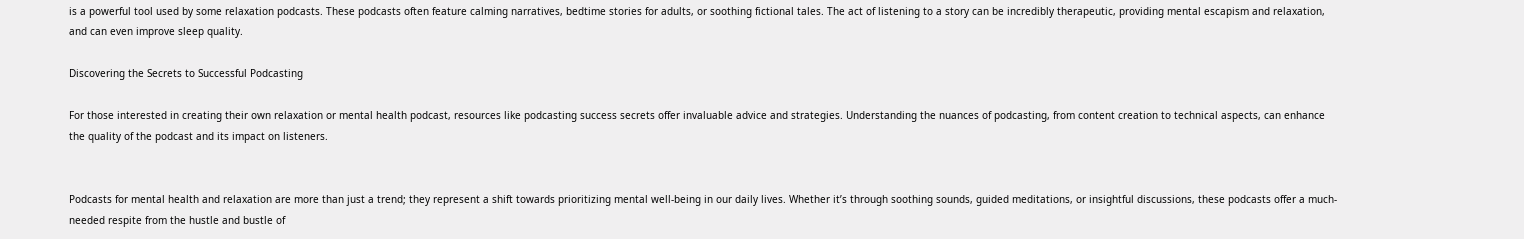is a powerful tool used by some relaxation podcasts. These podcasts often feature calming narratives, bedtime stories for adults, or soothing fictional tales. The act of listening to a story can be incredibly therapeutic, providing mental escapism and relaxation, and can even improve sleep quality.

Discovering the Secrets to Successful Podcasting

For those interested in creating their own relaxation or mental health podcast, resources like podcasting success secrets offer invaluable advice and strategies. Understanding the nuances of podcasting, from content creation to technical aspects, can enhance the quality of the podcast and its impact on listeners.


Podcasts for mental health and relaxation are more than just a trend; they represent a shift towards prioritizing mental well-being in our daily lives. Whether it’s through soothing sounds, guided meditations, or insightful discussions, these podcasts offer a much-needed respite from the hustle and bustle of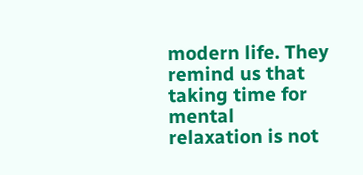modern life. They remind us that taking time for mental relaxation is not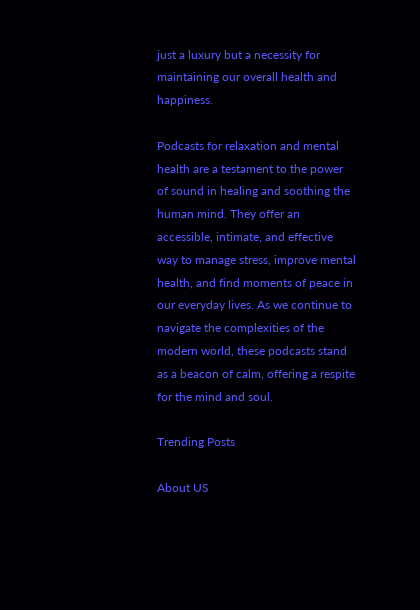just a luxury but a necessity for maintaining our overall health and happiness.

Podcasts for relaxation and mental health are a testament to the power of sound in healing and soothing the human mind. They offer an accessible, intimate, and effective way to manage stress, improve mental health, and find moments of peace in our everyday lives. As we continue to navigate the complexities of the modern world, these podcasts stand as a beacon of calm, offering a respite for the mind and soul.

Trending Posts

About US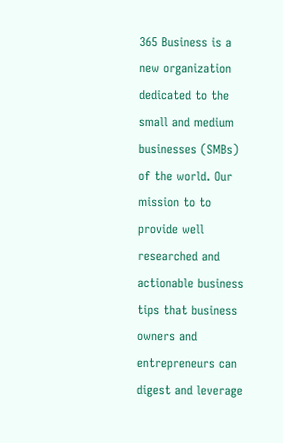365 Business is a new organization dedicated to the small and medium businesses (SMBs) of the world. Our mission to to provide well researched and actionable business tips that business owners and entrepreneurs can digest and leverage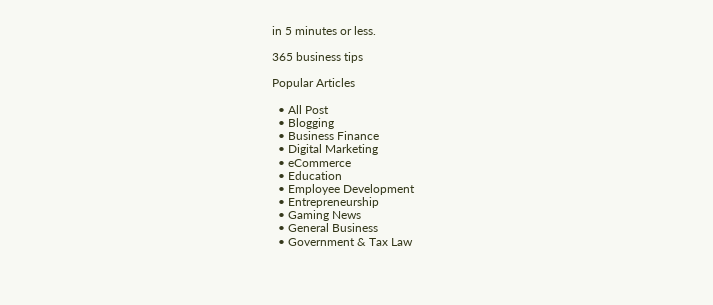in 5 minutes or less.

365 business tips

Popular Articles

  • All Post
  • Blogging
  • Business Finance
  • Digital Marketing
  • eCommerce
  • Education
  • Employee Development
  • Entrepreneurship
  • Gaming News
  • General Business
  • Government & Tax Law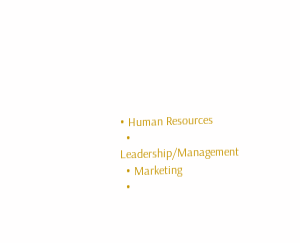• Human Resources
  • Leadership/Management
  • Marketing
  •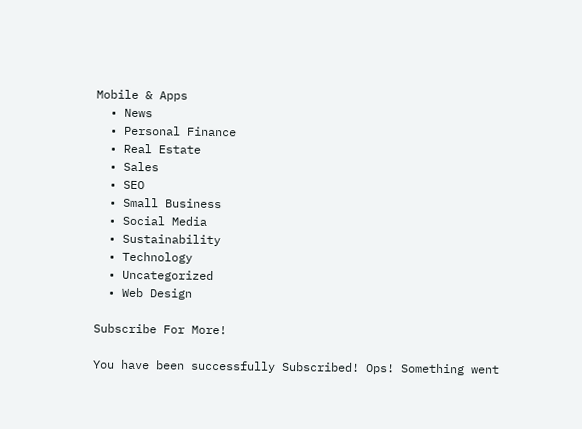Mobile & Apps
  • News
  • Personal Finance
  • Real Estate
  • Sales
  • SEO
  • Small Business
  • Social Media
  • Sustainability
  • Technology
  • Uncategorized
  • Web Design

Subscribe For More!

You have been successfully Subscribed! Ops! Something went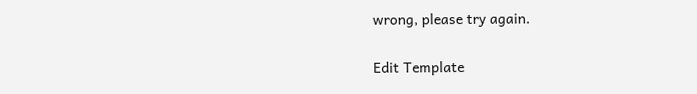wrong, please try again.


Edit Template